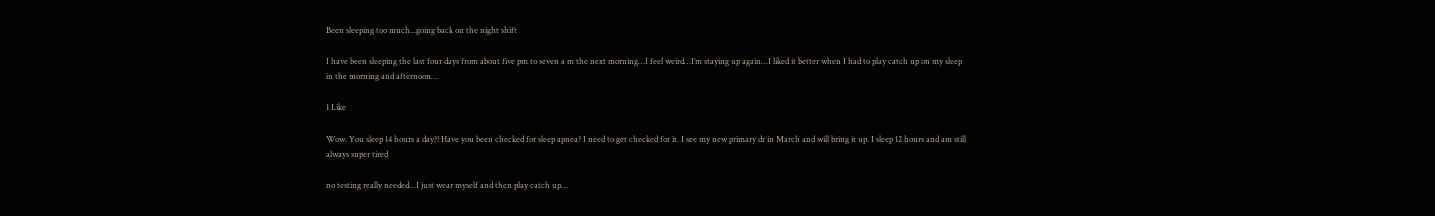Been sleeping too much...going back on the night shift

I have been sleeping the last four days from about five pm to seven a m the next morning…I feel weird…I’m staying up again…I liked it better when I had to play catch up on my sleep in the morning and afternoon…

1 Like

Wow. You sleep 14 hours a day?! Have you been checked for sleep apnea? I need to get checked for it. I see my new primary dr in March and will bring it up. I sleep 12 hours and am still always super tired

no testing really needed…I just wear myself and then play catch up…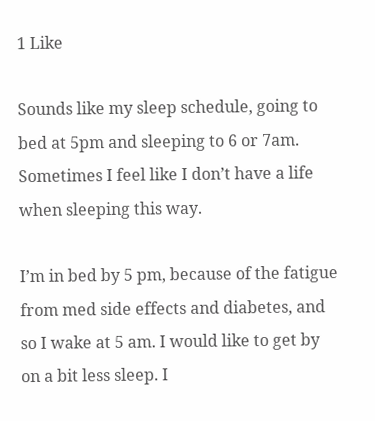1 Like

Sounds like my sleep schedule, going to bed at 5pm and sleeping to 6 or 7am. Sometimes I feel like I don’t have a life when sleeping this way.

I’m in bed by 5 pm, because of the fatigue from med side effects and diabetes, and so I wake at 5 am. I would like to get by on a bit less sleep. I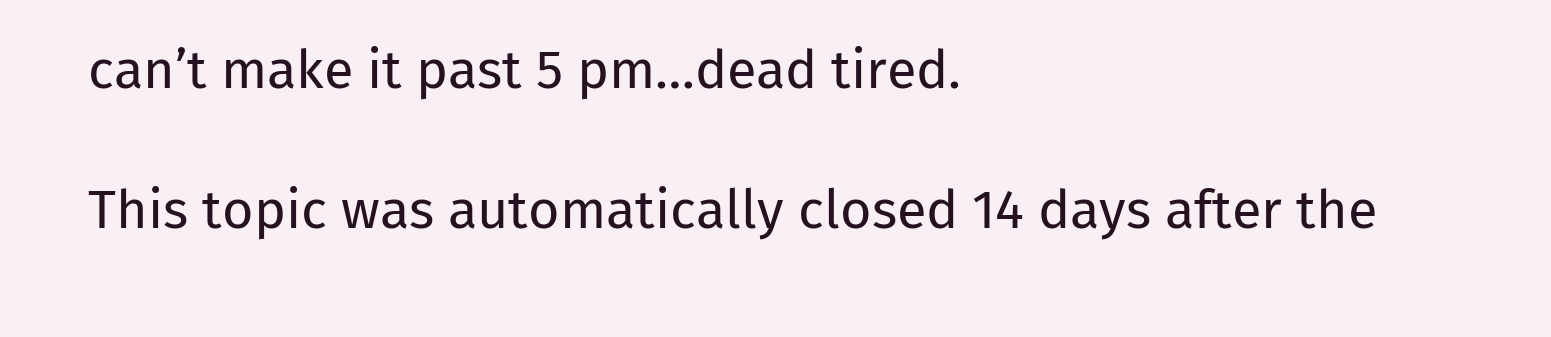can’t make it past 5 pm…dead tired.

This topic was automatically closed 14 days after the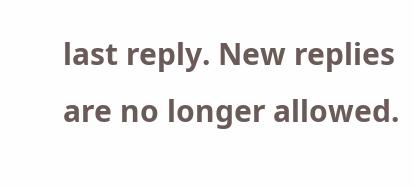last reply. New replies are no longer allowed.